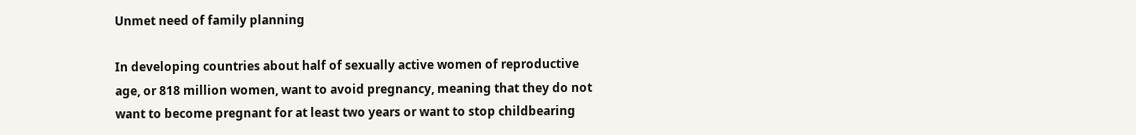Unmet need of family planning

In developing countries about half of sexually active women of reproductive age, or 818 million women, want to avoid pregnancy, meaning that they do not want to become pregnant for at least two years or want to stop childbearing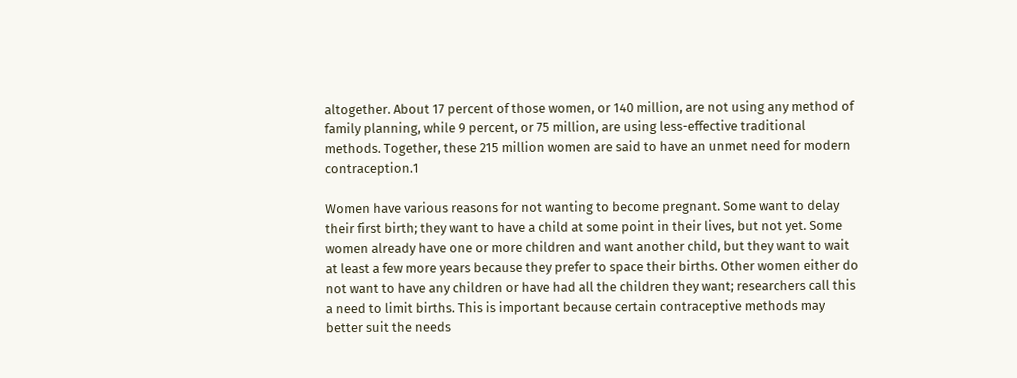altogether. About 17 percent of those women, or 140 million, are not using any method of family planning, while 9 percent, or 75 million, are using less-effective traditional methods. Together, these 215 million women are said to have an unmet need for modern contraception.1

Women have various reasons for not wanting to become pregnant. Some want to delay their first birth; they want to have a child at some point in their lives, but not yet. Some women already have one or more children and want another child, but they want to wait at least a few more years because they prefer to space their births. Other women either do not want to have any children or have had all the children they want; researchers call this a need to limit births. This is important because certain contraceptive methods may better suit the needs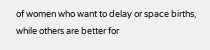of women who want to delay or space births, while others are better for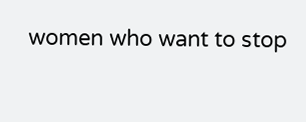women who want to stop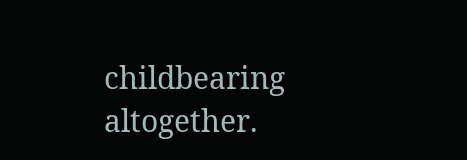childbearing altogether.